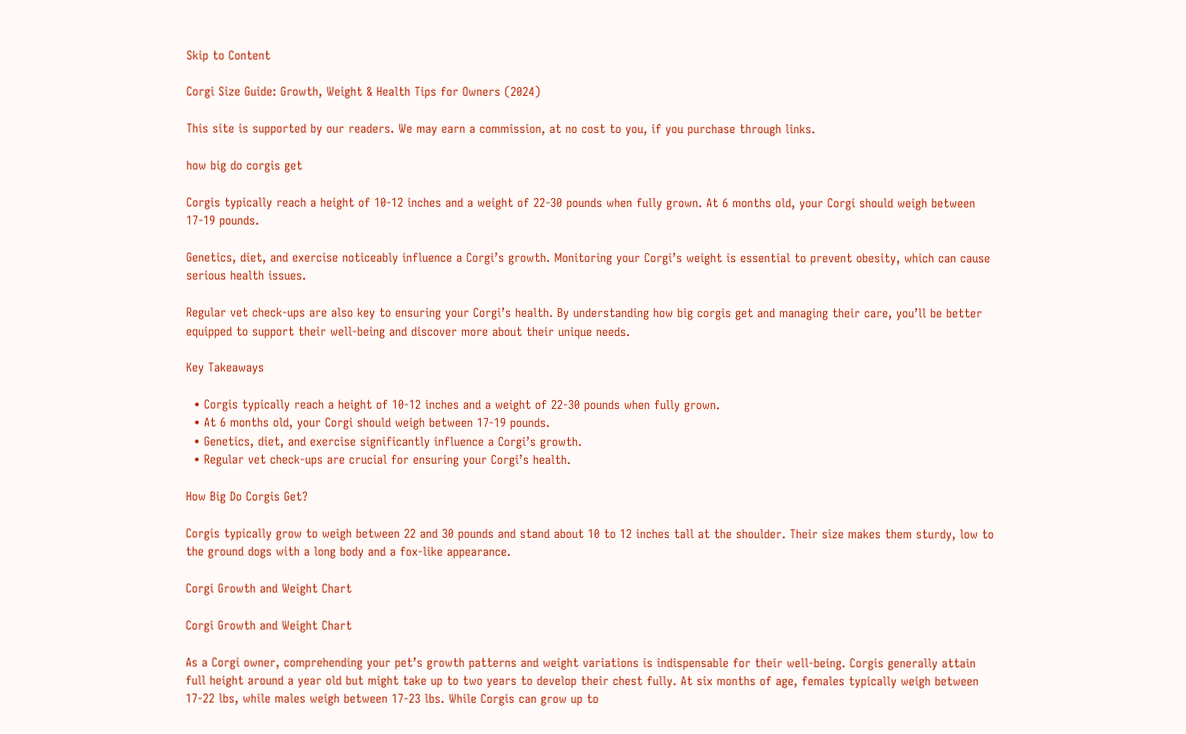Skip to Content

Corgi Size Guide: Growth, Weight & Health Tips for Owners (2024)

This site is supported by our readers. We may earn a commission, at no cost to you, if you purchase through links.

how big do corgis get

Corgis typically reach a height of 10-12 inches and a weight of 22-30 pounds when fully grown. At 6 months old, your Corgi should weigh between 17-19 pounds.

Genetics, diet, and exercise noticeably influence a Corgi’s growth. Monitoring your Corgi’s weight is essential to prevent obesity, which can cause serious health issues.

Regular vet check-ups are also key to ensuring your Corgi’s health. By understanding how big corgis get and managing their care, you’ll be better equipped to support their well-being and discover more about their unique needs.

Key Takeaways

  • Corgis typically reach a height of 10-12 inches and a weight of 22-30 pounds when fully grown.
  • At 6 months old, your Corgi should weigh between 17-19 pounds.
  • Genetics, diet, and exercise significantly influence a Corgi’s growth.
  • Regular vet check-ups are crucial for ensuring your Corgi’s health.

How Big Do Corgis Get?

Corgis typically grow to weigh between 22 and 30 pounds and stand about 10 to 12 inches tall at the shoulder. Their size makes them sturdy, low to the ground dogs with a long body and a fox-like appearance.

Corgi Growth and Weight Chart

Corgi Growth and Weight Chart

As a Corgi owner, comprehending your pet’s growth patterns and weight variations is indispensable for their well-being. Corgis generally attain full height around a year old but might take up to two years to develop their chest fully. At six months of age, females typically weigh between 17-22 lbs, while males weigh between 17-23 lbs. While Corgis can grow up to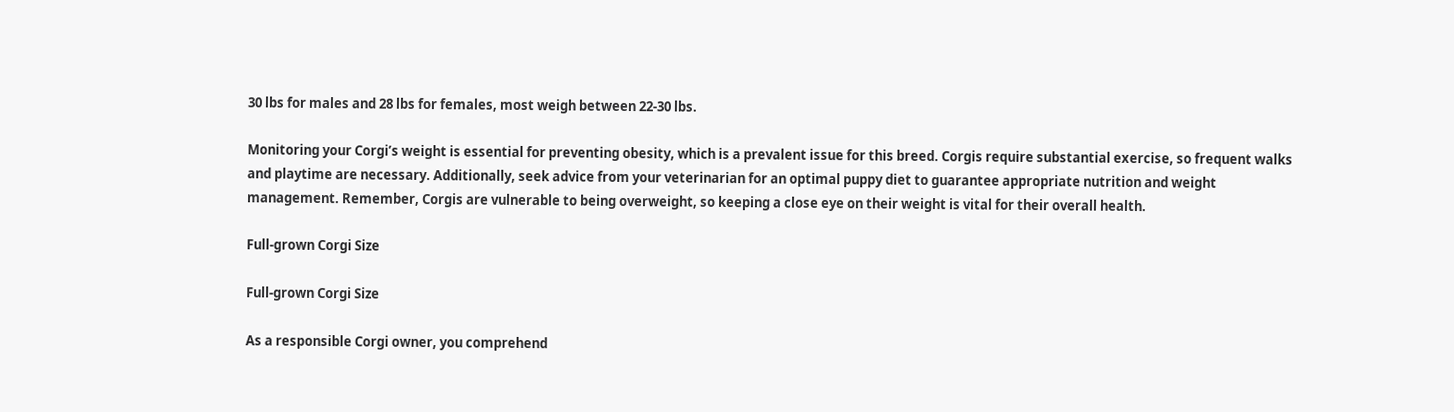30 lbs for males and 28 lbs for females, most weigh between 22-30 lbs.

Monitoring your Corgi’s weight is essential for preventing obesity, which is a prevalent issue for this breed. Corgis require substantial exercise, so frequent walks and playtime are necessary. Additionally, seek advice from your veterinarian for an optimal puppy diet to guarantee appropriate nutrition and weight management. Remember, Corgis are vulnerable to being overweight, so keeping a close eye on their weight is vital for their overall health.

Full-grown Corgi Size

Full-grown Corgi Size

As a responsible Corgi owner, you comprehend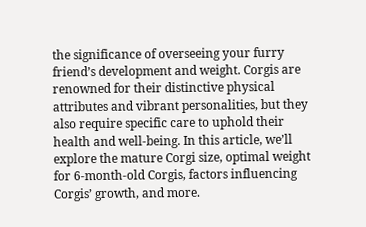the significance of overseeing your furry friend’s development and weight. Corgis are renowned for their distinctive physical attributes and vibrant personalities, but they also require specific care to uphold their health and well-being. In this article, we’ll explore the mature Corgi size, optimal weight for 6-month-old Corgis, factors influencing Corgis’ growth, and more.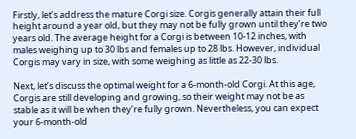Firstly, let’s address the mature Corgi size. Corgis generally attain their full height around a year old, but they may not be fully grown until they’re two years old. The average height for a Corgi is between 10-12 inches, with males weighing up to 30 lbs and females up to 28 lbs. However, individual Corgis may vary in size, with some weighing as little as 22-30 lbs.

Next, let’s discuss the optimal weight for a 6-month-old Corgi. At this age, Corgis are still developing and growing, so their weight may not be as stable as it will be when they’re fully grown. Nevertheless, you can expect your 6-month-old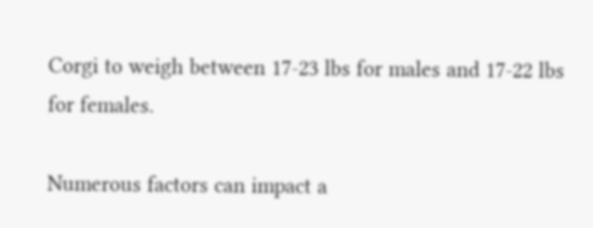Corgi to weigh between 17-23 lbs for males and 17-22 lbs for females.

Numerous factors can impact a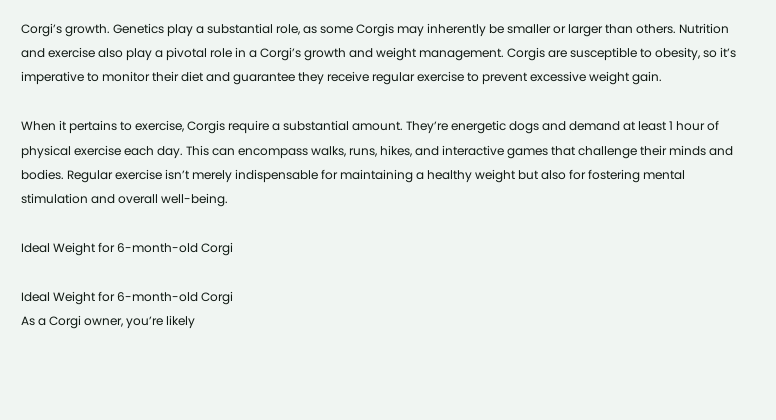Corgi’s growth. Genetics play a substantial role, as some Corgis may inherently be smaller or larger than others. Nutrition and exercise also play a pivotal role in a Corgi’s growth and weight management. Corgis are susceptible to obesity, so it’s imperative to monitor their diet and guarantee they receive regular exercise to prevent excessive weight gain.

When it pertains to exercise, Corgis require a substantial amount. They’re energetic dogs and demand at least 1 hour of physical exercise each day. This can encompass walks, runs, hikes, and interactive games that challenge their minds and bodies. Regular exercise isn’t merely indispensable for maintaining a healthy weight but also for fostering mental stimulation and overall well-being.

Ideal Weight for 6-month-old Corgi

Ideal Weight for 6-month-old Corgi
As a Corgi owner, you’re likely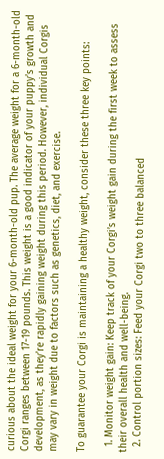curious about the ideal weight for your 6-month-old pup. The average weight for a 6-month-old Corgi ranges between 17-19 pounds. This weight is a good indicator of your puppy’s growth and development, as they’re rapidly gaining weight during this period. However, individual Corgis may vary in weight due to factors such as genetics, diet, and exercise.

To guarantee your Corgi is maintaining a healthy weight, consider these three key points:

  1. Monitor weight gain: Keep track of your Corgi’s weight gain during the first week to assess their overall health and well-being.
  2. Control portion sizes: Feed your Corgi two to three balanced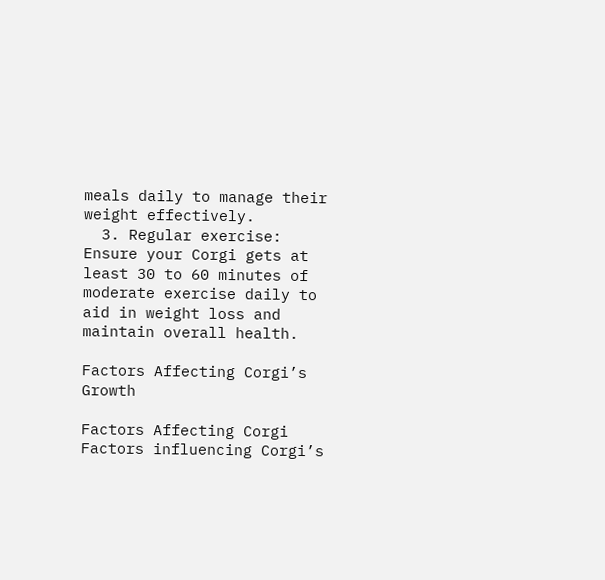meals daily to manage their weight effectively.
  3. Regular exercise: Ensure your Corgi gets at least 30 to 60 minutes of moderate exercise daily to aid in weight loss and maintain overall health.

Factors Affecting Corgi’s Growth

Factors Affecting Corgi
Factors influencing Corgi’s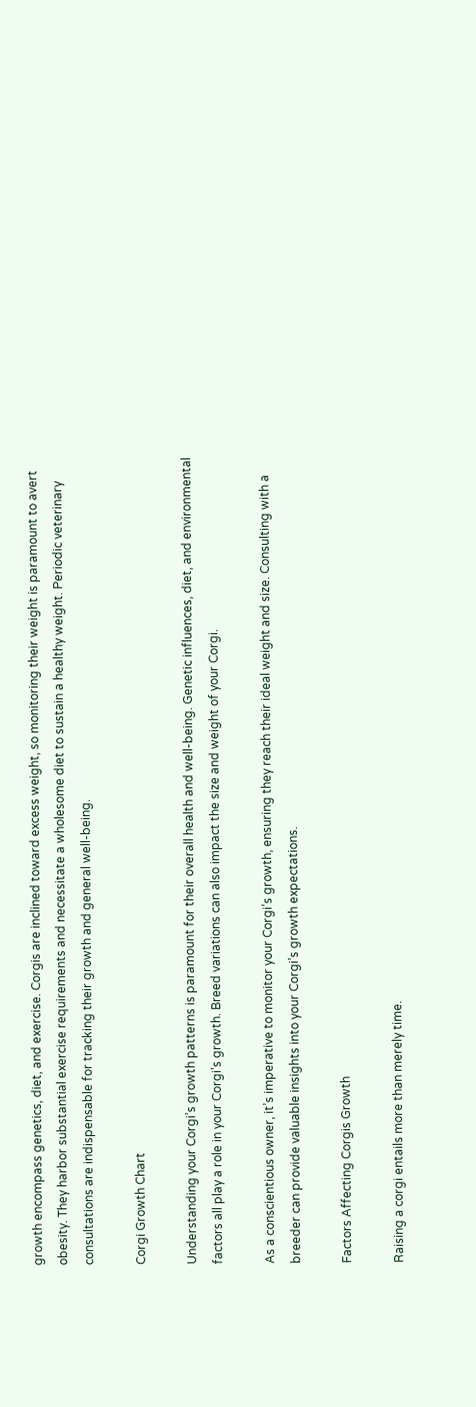growth encompass genetics, diet, and exercise. Corgis are inclined toward excess weight, so monitoring their weight is paramount to avert obesity. They harbor substantial exercise requirements and necessitate a wholesome diet to sustain a healthy weight. Periodic veterinary consultations are indispensable for tracking their growth and general well-being.

Corgi Growth Chart

Understanding your Corgi’s growth patterns is paramount for their overall health and well-being. Genetic influences, diet, and environmental factors all play a role in your Corgi’s growth. Breed variations can also impact the size and weight of your Corgi.

As a conscientious owner, it’s imperative to monitor your Corgi’s growth, ensuring they reach their ideal weight and size. Consulting with a breeder can provide valuable insights into your Corgi’s growth expectations.

Factors Affecting Corgis Growth

Raising a corgi entails more than merely time.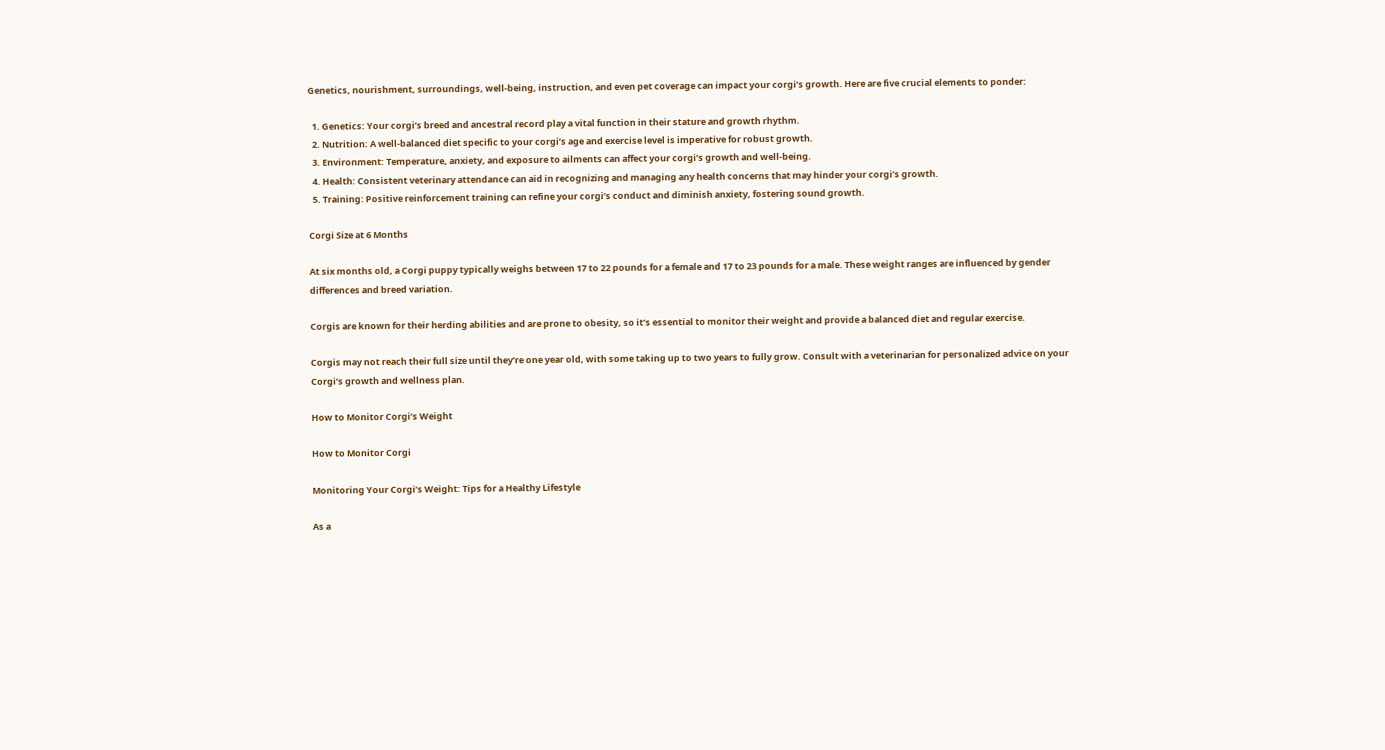Genetics, nourishment, surroundings, well-being, instruction, and even pet coverage can impact your corgi’s growth. Here are five crucial elements to ponder:

  1. Genetics: Your corgi’s breed and ancestral record play a vital function in their stature and growth rhythm.
  2. Nutrition: A well-balanced diet specific to your corgi’s age and exercise level is imperative for robust growth.
  3. Environment: Temperature, anxiety, and exposure to ailments can affect your corgi’s growth and well-being.
  4. Health: Consistent veterinary attendance can aid in recognizing and managing any health concerns that may hinder your corgi’s growth.
  5. Training: Positive reinforcement training can refine your corgi’s conduct and diminish anxiety, fostering sound growth.

Corgi Size at 6 Months

At six months old, a Corgi puppy typically weighs between 17 to 22 pounds for a female and 17 to 23 pounds for a male. These weight ranges are influenced by gender differences and breed variation.

Corgis are known for their herding abilities and are prone to obesity, so it’s essential to monitor their weight and provide a balanced diet and regular exercise.

Corgis may not reach their full size until they’re one year old, with some taking up to two years to fully grow. Consult with a veterinarian for personalized advice on your Corgi’s growth and wellness plan.

How to Monitor Corgi’s Weight

How to Monitor Corgi

Monitoring Your Corgi’s Weight: Tips for a Healthy Lifestyle

As a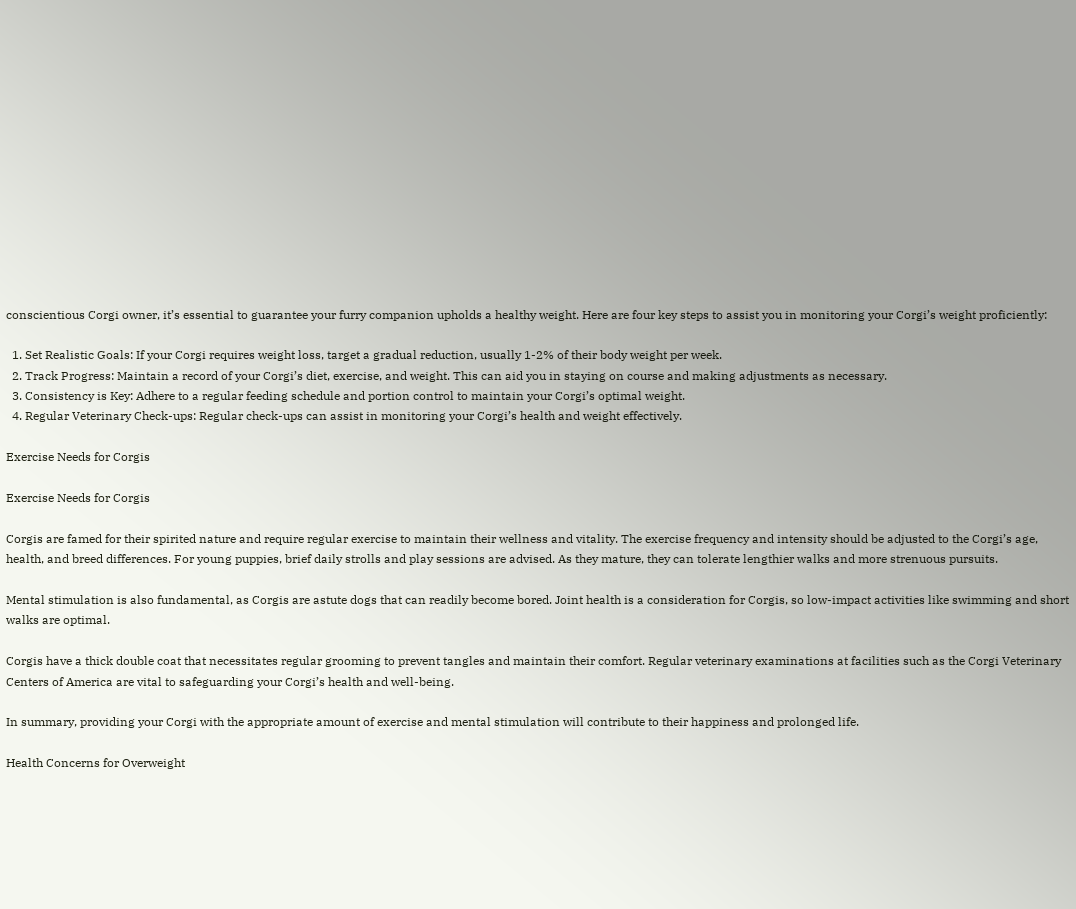conscientious Corgi owner, it’s essential to guarantee your furry companion upholds a healthy weight. Here are four key steps to assist you in monitoring your Corgi’s weight proficiently:

  1. Set Realistic Goals: If your Corgi requires weight loss, target a gradual reduction, usually 1-2% of their body weight per week.
  2. Track Progress: Maintain a record of your Corgi’s diet, exercise, and weight. This can aid you in staying on course and making adjustments as necessary.
  3. Consistency is Key: Adhere to a regular feeding schedule and portion control to maintain your Corgi’s optimal weight.
  4. Regular Veterinary Check-ups: Regular check-ups can assist in monitoring your Corgi’s health and weight effectively.

Exercise Needs for Corgis

Exercise Needs for Corgis

Corgis are famed for their spirited nature and require regular exercise to maintain their wellness and vitality. The exercise frequency and intensity should be adjusted to the Corgi’s age, health, and breed differences. For young puppies, brief daily strolls and play sessions are advised. As they mature, they can tolerate lengthier walks and more strenuous pursuits.

Mental stimulation is also fundamental, as Corgis are astute dogs that can readily become bored. Joint health is a consideration for Corgis, so low-impact activities like swimming and short walks are optimal.

Corgis have a thick double coat that necessitates regular grooming to prevent tangles and maintain their comfort. Regular veterinary examinations at facilities such as the Corgi Veterinary Centers of America are vital to safeguarding your Corgi’s health and well-being.

In summary, providing your Corgi with the appropriate amount of exercise and mental stimulation will contribute to their happiness and prolonged life.

Health Concerns for Overweight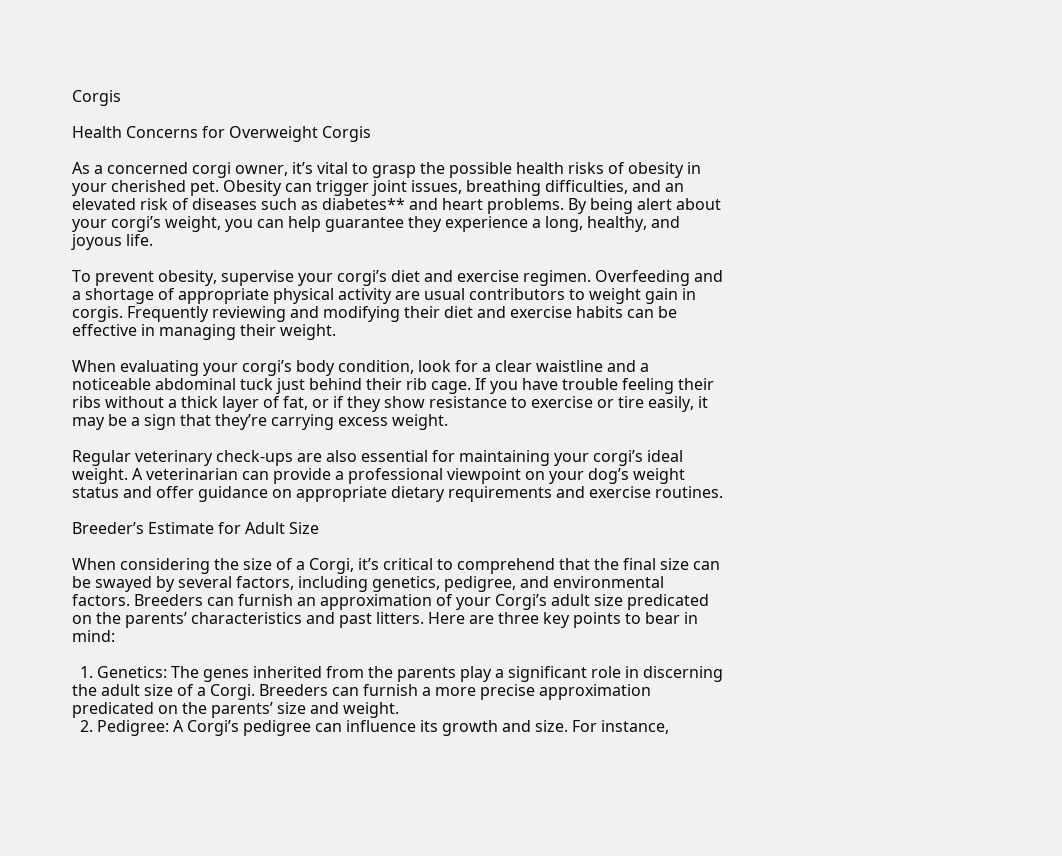Corgis

Health Concerns for Overweight Corgis

As a concerned corgi owner, it’s vital to grasp the possible health risks of obesity in your cherished pet. Obesity can trigger joint issues, breathing difficulties, and an elevated risk of diseases such as diabetes** and heart problems. By being alert about your corgi’s weight, you can help guarantee they experience a long, healthy, and joyous life.

To prevent obesity, supervise your corgi’s diet and exercise regimen. Overfeeding and a shortage of appropriate physical activity are usual contributors to weight gain in corgis. Frequently reviewing and modifying their diet and exercise habits can be effective in managing their weight.

When evaluating your corgi’s body condition, look for a clear waistline and a noticeable abdominal tuck just behind their rib cage. If you have trouble feeling their ribs without a thick layer of fat, or if they show resistance to exercise or tire easily, it may be a sign that they’re carrying excess weight.

Regular veterinary check-ups are also essential for maintaining your corgi’s ideal weight. A veterinarian can provide a professional viewpoint on your dog’s weight status and offer guidance on appropriate dietary requirements and exercise routines.

Breeder’s Estimate for Adult Size

When considering the size of a Corgi, it’s critical to comprehend that the final size can be swayed by several factors, including genetics, pedigree, and environmental factors. Breeders can furnish an approximation of your Corgi’s adult size predicated on the parents’ characteristics and past litters. Here are three key points to bear in mind:

  1. Genetics: The genes inherited from the parents play a significant role in discerning the adult size of a Corgi. Breeders can furnish a more precise approximation predicated on the parents’ size and weight.
  2. Pedigree: A Corgi’s pedigree can influence its growth and size. For instance,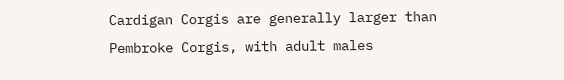Cardigan Corgis are generally larger than Pembroke Corgis, with adult males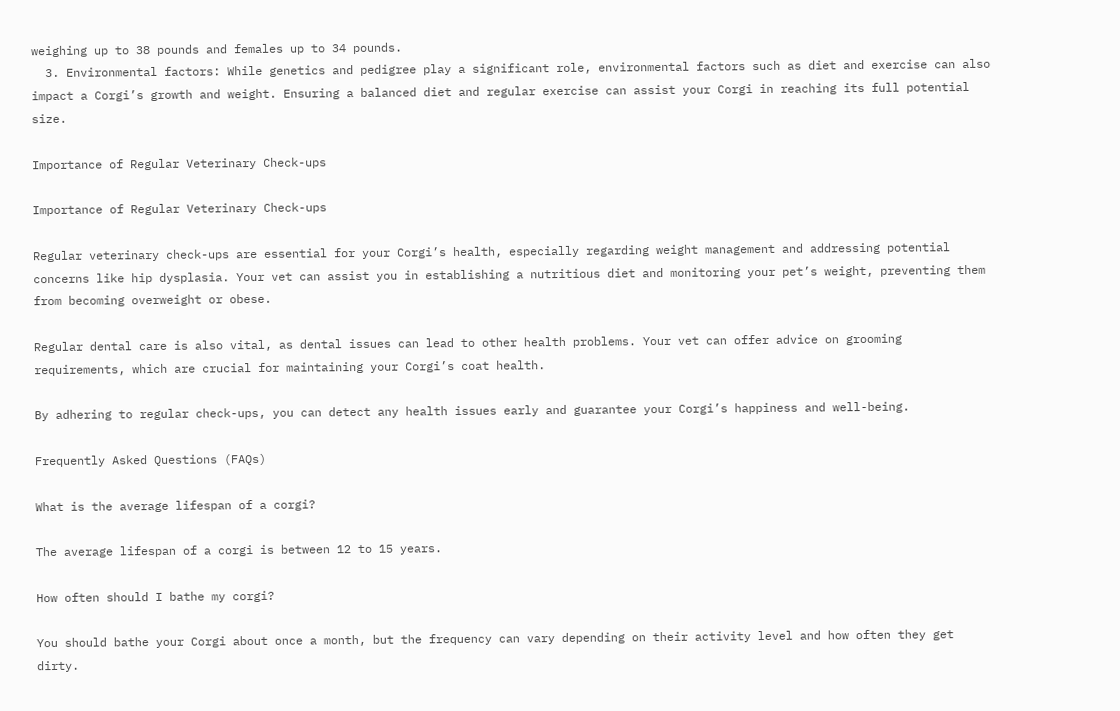weighing up to 38 pounds and females up to 34 pounds.
  3. Environmental factors: While genetics and pedigree play a significant role, environmental factors such as diet and exercise can also impact a Corgi’s growth and weight. Ensuring a balanced diet and regular exercise can assist your Corgi in reaching its full potential size.

Importance of Regular Veterinary Check-ups

Importance of Regular Veterinary Check-ups

Regular veterinary check-ups are essential for your Corgi’s health, especially regarding weight management and addressing potential concerns like hip dysplasia. Your vet can assist you in establishing a nutritious diet and monitoring your pet’s weight, preventing them from becoming overweight or obese.

Regular dental care is also vital, as dental issues can lead to other health problems. Your vet can offer advice on grooming requirements, which are crucial for maintaining your Corgi’s coat health.

By adhering to regular check-ups, you can detect any health issues early and guarantee your Corgi’s happiness and well-being.

Frequently Asked Questions (FAQs)

What is the average lifespan of a corgi?

The average lifespan of a corgi is between 12 to 15 years.

How often should I bathe my corgi?

You should bathe your Corgi about once a month, but the frequency can vary depending on their activity level and how often they get dirty.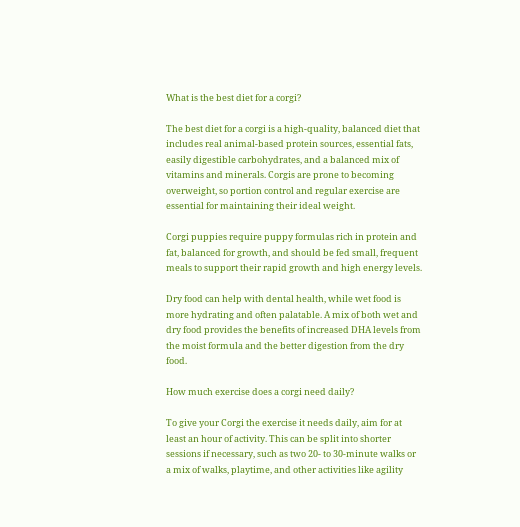What is the best diet for a corgi?

The best diet for a corgi is a high-quality, balanced diet that includes real animal-based protein sources, essential fats, easily digestible carbohydrates, and a balanced mix of vitamins and minerals. Corgis are prone to becoming overweight, so portion control and regular exercise are essential for maintaining their ideal weight.

Corgi puppies require puppy formulas rich in protein and fat, balanced for growth, and should be fed small, frequent meals to support their rapid growth and high energy levels.

Dry food can help with dental health, while wet food is more hydrating and often palatable. A mix of both wet and dry food provides the benefits of increased DHA levels from the moist formula and the better digestion from the dry food.

How much exercise does a corgi need daily?

To give your Corgi the exercise it needs daily, aim for at least an hour of activity. This can be split into shorter sessions if necessary, such as two 20- to 30-minute walks or a mix of walks, playtime, and other activities like agility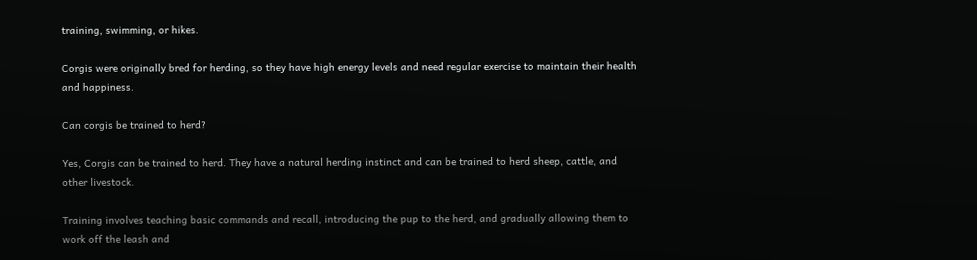training, swimming, or hikes.

Corgis were originally bred for herding, so they have high energy levels and need regular exercise to maintain their health and happiness.

Can corgis be trained to herd?

Yes, Corgis can be trained to herd. They have a natural herding instinct and can be trained to herd sheep, cattle, and other livestock.

Training involves teaching basic commands and recall, introducing the pup to the herd, and gradually allowing them to work off the leash and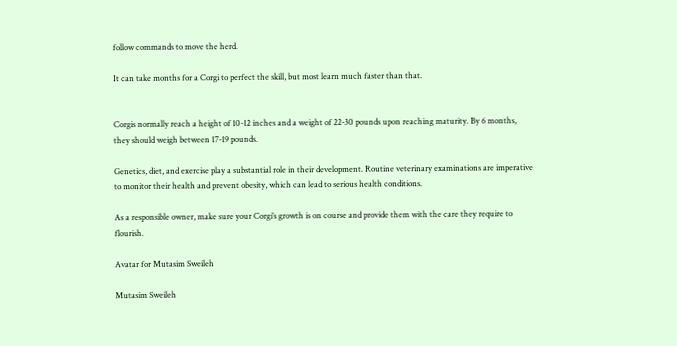follow commands to move the herd.

It can take months for a Corgi to perfect the skill, but most learn much faster than that.


Corgis normally reach a height of 10-12 inches and a weight of 22-30 pounds upon reaching maturity. By 6 months, they should weigh between 17-19 pounds.

Genetics, diet, and exercise play a substantial role in their development. Routine veterinary examinations are imperative to monitor their health and prevent obesity, which can lead to serious health conditions.

As a responsible owner, make sure your Corgi’s growth is on course and provide them with the care they require to flourish.

Avatar for Mutasim Sweileh

Mutasim Sweileh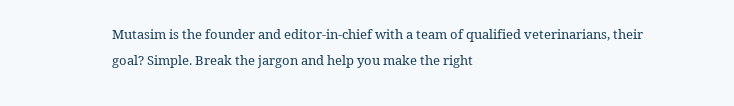Mutasim is the founder and editor-in-chief with a team of qualified veterinarians, their goal? Simple. Break the jargon and help you make the right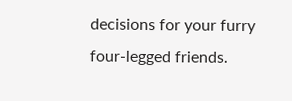decisions for your furry four-legged friends.